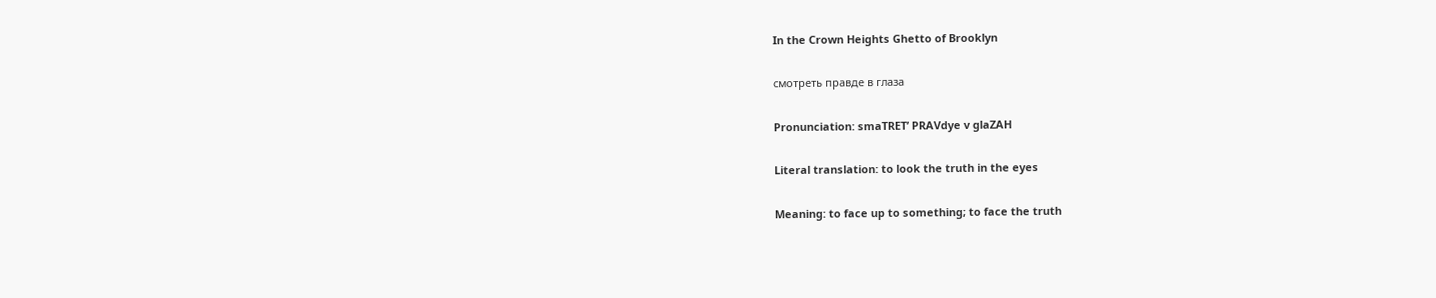In the Crown Heights Ghetto of Brooklyn

смотреть правде в глаза

Pronunciation: smaTRET’ PRAVdye v glaZAH

Literal translation: to look the truth in the eyes

Meaning: to face up to something; to face the truth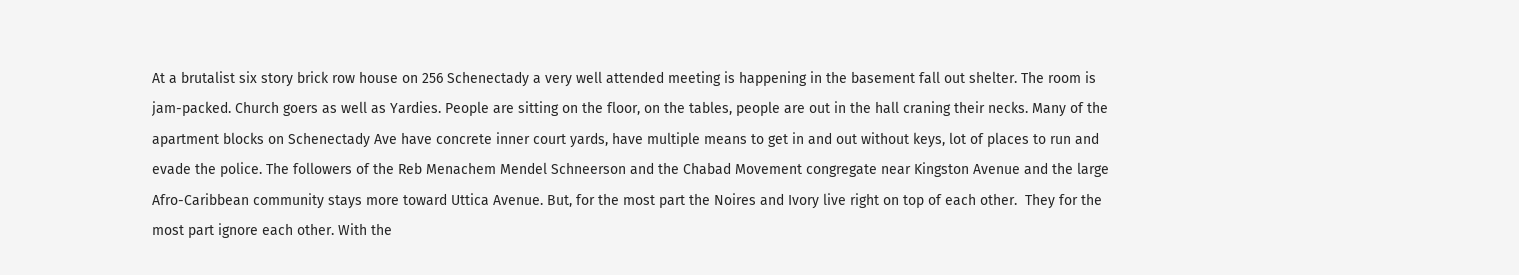At a brutalist six story brick row house on 256 Schenectady a very well attended meeting is happening in the basement fall out shelter. The room is jam-packed. Church goers as well as Yardies. People are sitting on the floor, on the tables, people are out in the hall craning their necks. Many of the apartment blocks on Schenectady Ave have concrete inner court yards, have multiple means to get in and out without keys, lot of places to run and evade the police. The followers of the Reb Menachem Mendel Schneerson and the Chabad Movement congregate near Kingston Avenue and the large Afro-Caribbean community stays more toward Uttica Avenue. But, for the most part the Noires and Ivory live right on top of each other.  They for the most part ignore each other. With the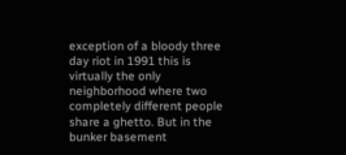exception of a bloody three day riot in 1991 this is virtually the only neighborhood where two completely different people share a ghetto. But in the bunker basement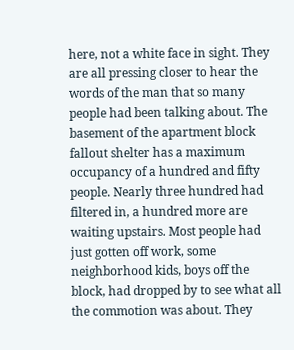here, not a white face in sight. They are all pressing closer to hear the words of the man that so many people had been talking about. The basement of the apartment block fallout shelter has a maximum occupancy of a hundred and fifty people. Nearly three hundred had filtered in, a hundred more are waiting upstairs. Most people had just gotten off work, some neighborhood kids, boys off the block, had dropped by to see what all the commotion was about. They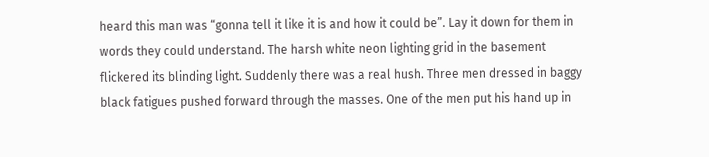heard this man was “gonna tell it like it is and how it could be”. Lay it down for them in words they could understand. The harsh white neon lighting grid in the basement flickered its blinding light. Suddenly there was a real hush. Three men dressed in baggy black fatigues pushed forward through the masses. One of the men put his hand up in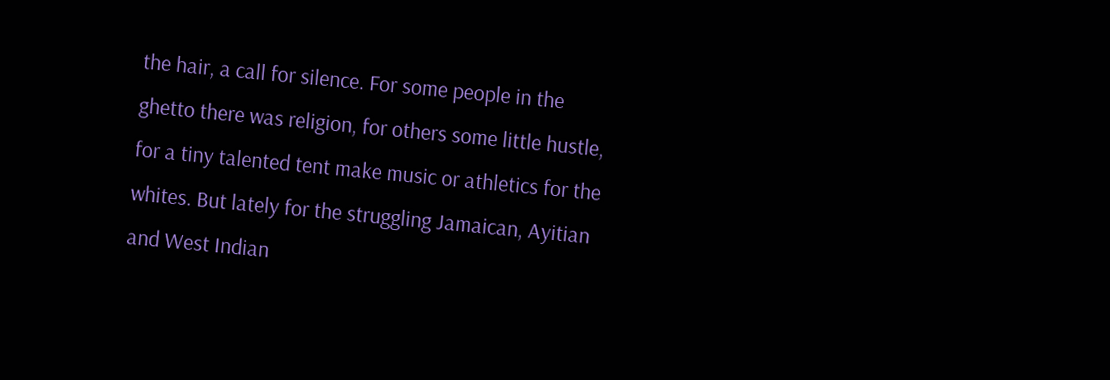the hair, a call for silence. For some people in the ghetto there was religion, for others some little hustle, for a tiny talented tent make music or athletics for the whites. But lately for the struggling Jamaican, Ayitian and West Indian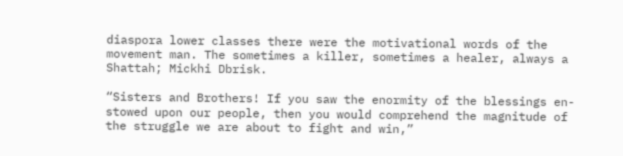diaspora lower classes there were the motivational words of the movement man. The sometimes a killer, sometimes a healer, always a Shattah; Mickhi Dbrisk.

“Sisters and Brothers! If you saw the enormity of the blessings en-stowed upon our people, then you would comprehend the magnitude of the struggle we are about to fight and win,”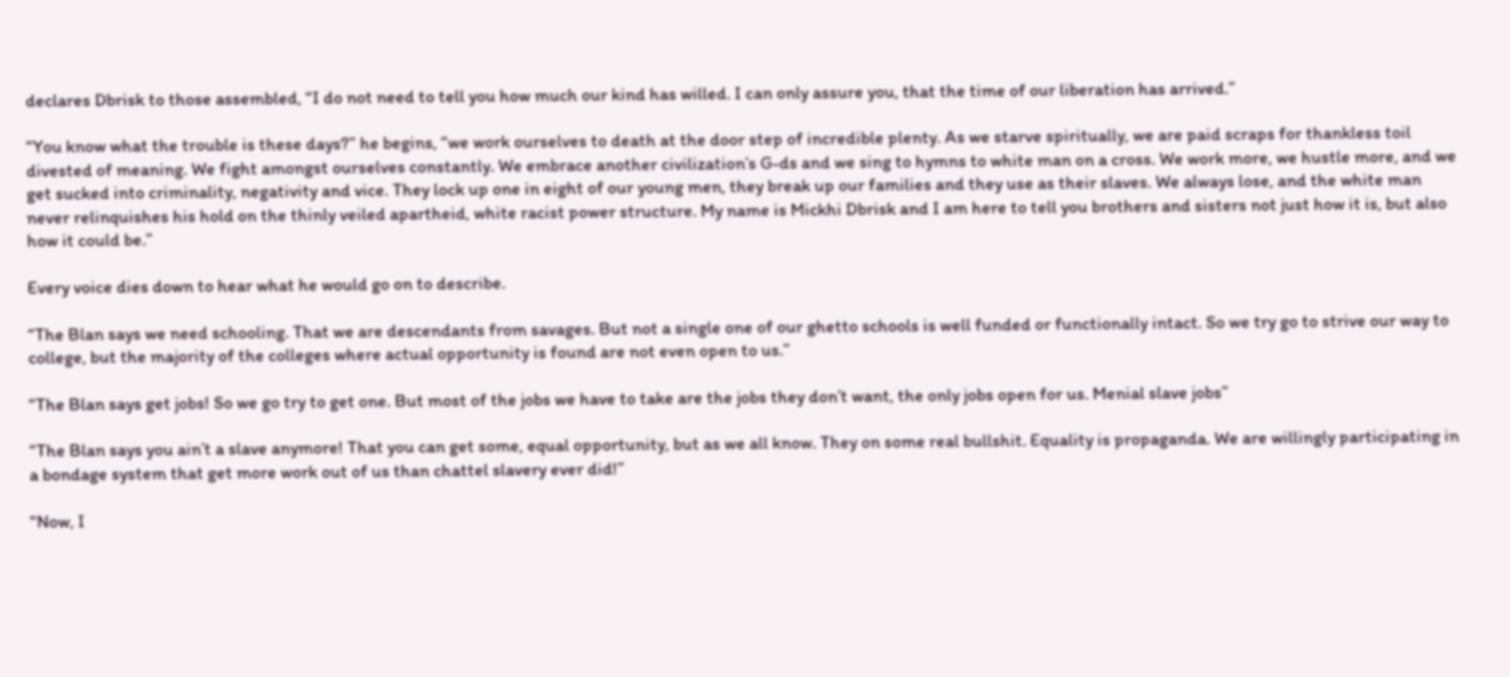declares Dbrisk to those assembled, “I do not need to tell you how much our kind has willed. I can only assure you, that the time of our liberation has arrived.”

“You know what the trouble is these days?” he begins, “we work ourselves to death at the door step of incredible plenty. As we starve spiritually, we are paid scraps for thankless toil divested of meaning. We fight amongst ourselves constantly. We embrace another civilization’s G-ds and we sing to hymns to white man on a cross. We work more, we hustle more, and we get sucked into criminality, negativity and vice. They lock up one in eight of our young men, they break up our families and they use as their slaves. We always lose, and the white man never relinquishes his hold on the thinly veiled apartheid, white racist power structure. My name is Mickhi Dbrisk and I am here to tell you brothers and sisters not just how it is, but also how it could be.”

Every voice dies down to hear what he would go on to describe.

“The Blan says we need schooling. That we are descendants from savages. But not a single one of our ghetto schools is well funded or functionally intact. So we try go to strive our way to college, but the majority of the colleges where actual opportunity is found are not even open to us.”

“The Blan says get jobs! So we go try to get one. But most of the jobs we have to take are the jobs they don’t want, the only jobs open for us. Menial slave jobs”

“The Blan says you ain’t a slave anymore! That you can get some, equal opportunity, but as we all know. They on some real bullshit. Equality is propaganda. We are willingly participating in a bondage system that get more work out of us than chattel slavery ever did!”

“Now, I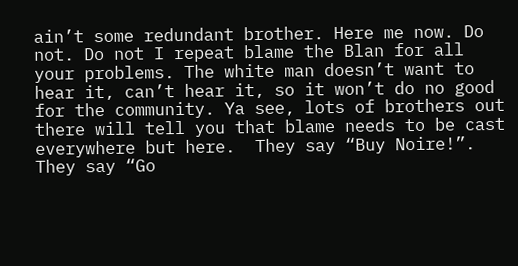ain’t some redundant brother. Here me now. Do not. Do not I repeat blame the Blan for all your problems. The white man doesn’t want to hear it, can’t hear it, so it won’t do no good for the community. Ya see, lots of brothers out there will tell you that blame needs to be cast everywhere but here.  They say “Buy Noire!”. They say “Go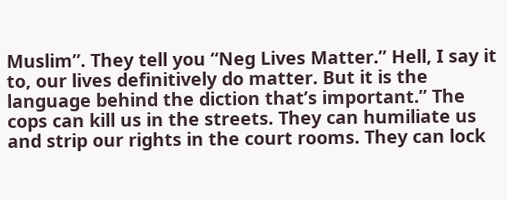Muslim”. They tell you “Neg Lives Matter.” Hell, I say it to, our lives definitively do matter. But it is the language behind the diction that’s important.” The cops can kill us in the streets. They can humiliate us and strip our rights in the court rooms. They can lock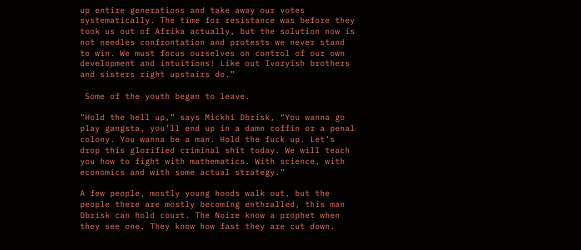up entire generations and take away our votes systematically. The time for resistance was before they took us out of Afrika actually, but the solution now is not needles confrontation and protests we never stand to win. We must focus ourselves on control of our own development and intuitions! Like out Ivoryish brothers and sisters right upstairs do.”

 Some of the youth began to leave.

“Hold the hell up,” says Mickhi Dbrisk, “You wanna go play gangsta, you’ll end up in a damn coffin or a penal colony. You wanna be a man. Hold the fuck up. Let’s drop this glorified criminal shit today. We will teach you how to fight with mathematics. With science, with economics and with some actual strategy.”

A few people, mostly young hoods walk out, but the people there are mostly becoming enthralled, this man Dbrisk can hold court. The Noire know a prophet when they see one. They know how fast they are cut down.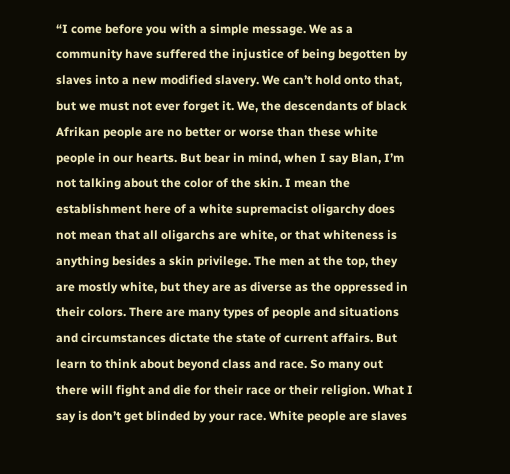“I come before you with a simple message. We as a community have suffered the injustice of being begotten by slaves into a new modified slavery. We can’t hold onto that, but we must not ever forget it. We, the descendants of black Afrikan people are no better or worse than these white people in our hearts. But bear in mind, when I say Blan, I’m not talking about the color of the skin. I mean the establishment here of a white supremacist oligarchy does not mean that all oligarchs are white, or that whiteness is anything besides a skin privilege. The men at the top, they are mostly white, but they are as diverse as the oppressed in their colors. There are many types of people and situations and circumstances dictate the state of current affairs. But learn to think about beyond class and race. So many out there will fight and die for their race or their religion. What I say is don’t get blinded by your race. White people are slaves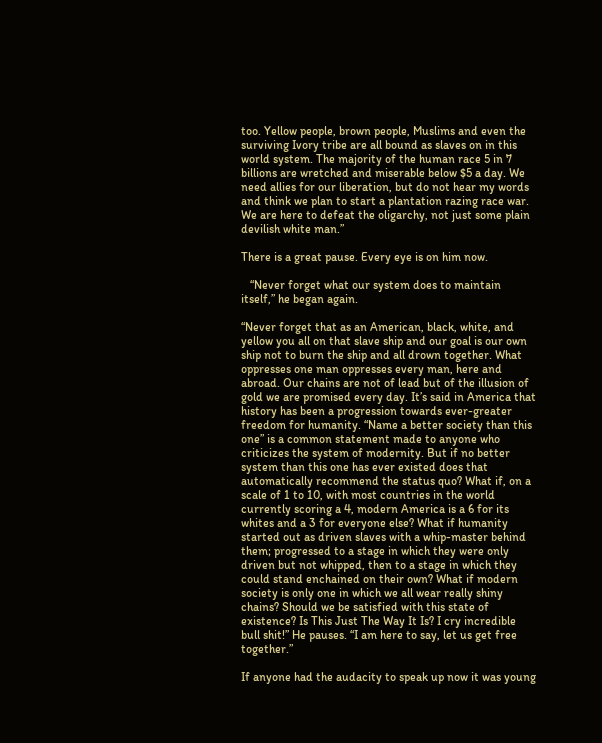too. Yellow people, brown people, Muslims and even the surviving Ivory tribe are all bound as slaves on in this world system. The majority of the human race 5 in 7 billions are wretched and miserable below $5 a day. We need allies for our liberation, but do not hear my words and think we plan to start a plantation razing race war. We are here to defeat the oligarchy, not just some plain devilish white man.”

There is a great pause. Every eye is on him now.

   “Never forget what our system does to maintain itself,” he began again.

“Never forget that as an American, black, white, and yellow you all on that slave ship and our goal is our own ship not to burn the ship and all drown together. What oppresses one man oppresses every man, here and abroad. Our chains are not of lead but of the illusion of gold we are promised every day. It’s said in America that history has been a progression towards ever-greater freedom for humanity. “Name a better society than this one” is a common statement made to anyone who criticizes the system of modernity. But if no better system than this one has ever existed does that automatically recommend the status quo? What if, on a scale of 1 to 10, with most countries in the world currently scoring a 4, modern America is a 6 for its whites and a 3 for everyone else? What if humanity started out as driven slaves with a whip-master behind them; progressed to a stage in which they were only driven but not whipped, then to a stage in which they could stand enchained on their own? What if modern society is only one in which we all wear really shiny chains? Should we be satisfied with this state of existence? Is This Just The Way It Is? I cry incredible bull shit!” He pauses. “I am here to say, let us get free together.”

If anyone had the audacity to speak up now it was young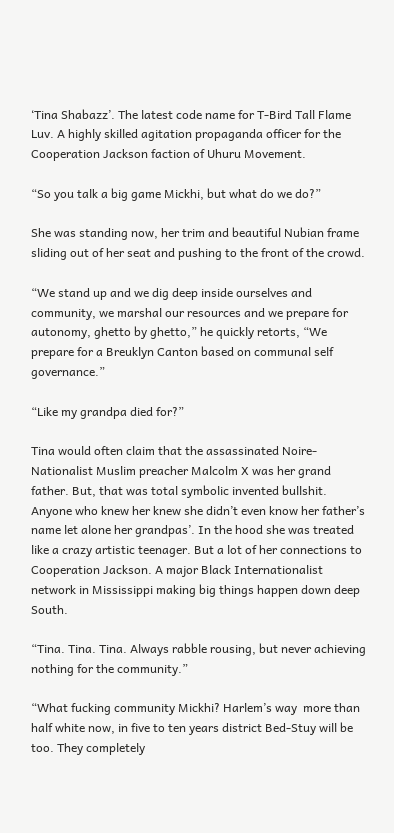‘Tina Shabazz’. The latest code name for T-Bird Tall Flame Luv. A highly skilled agitation propaganda officer for the Cooperation Jackson faction of Uhuru Movement.

“So you talk a big game Mickhi, but what do we do?”

She was standing now, her trim and beautiful Nubian frame sliding out of her seat and pushing to the front of the crowd.

“We stand up and we dig deep inside ourselves and community, we marshal our resources and we prepare for autonomy, ghetto by ghetto,” he quickly retorts, “We prepare for a Breuklyn Canton based on communal self governance.”

“Like my grandpa died for?”

Tina would often claim that the assassinated Noire-Nationalist Muslim preacher Malcolm X was her grand father. But, that was total symbolic invented bullshit. Anyone who knew her knew she didn’t even know her father’s name let alone her grandpas’. In the hood she was treated like a crazy artistic teenager. But a lot of her connections to Cooperation Jackson. A major Black Internationalist network in Mississippi making big things happen down deep South.

“Tina. Tina. Tina. Always rabble rousing, but never achieving nothing for the community.”

“What fucking community Mickhi? Harlem’s way  more than half white now, in five to ten years district Bed-Stuy will be too. They completely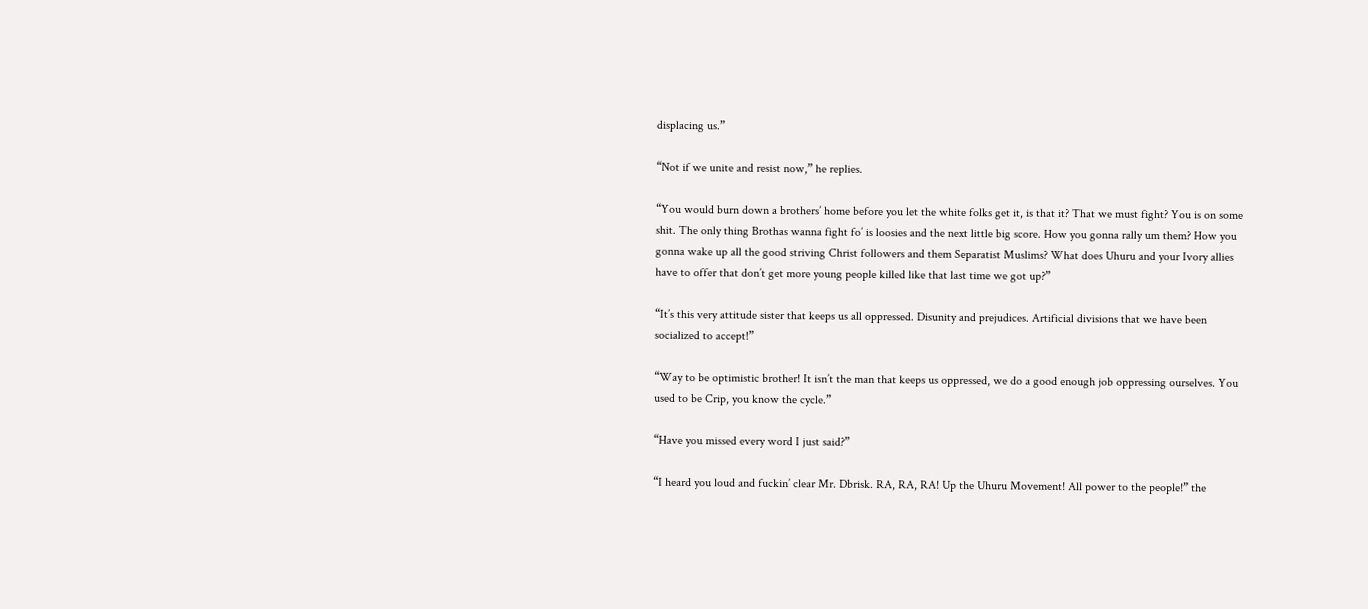displacing us.”

“Not if we unite and resist now,” he replies.

“You would burn down a brothers’ home before you let the white folks get it, is that it? That we must fight? You is on some shit. The only thing Brothas wanna fight fo’ is loosies and the next little big score. How you gonna rally um them? How you gonna wake up all the good striving Christ followers and them Separatist Muslims? What does Uhuru and your Ivory allies have to offer that don’t get more young people killed like that last time we got up?”

“It’s this very attitude sister that keeps us all oppressed. Disunity and prejudices. Artificial divisions that we have been socialized to accept!”

“Way to be optimistic brother! It isn’t the man that keeps us oppressed, we do a good enough job oppressing ourselves. You used to be Crip, you know the cycle.”

“Have you missed every word I just said?”

“I heard you loud and fuckin’ clear Mr. Dbrisk. RA, RA, RA! Up the Uhuru Movement! All power to the people!” the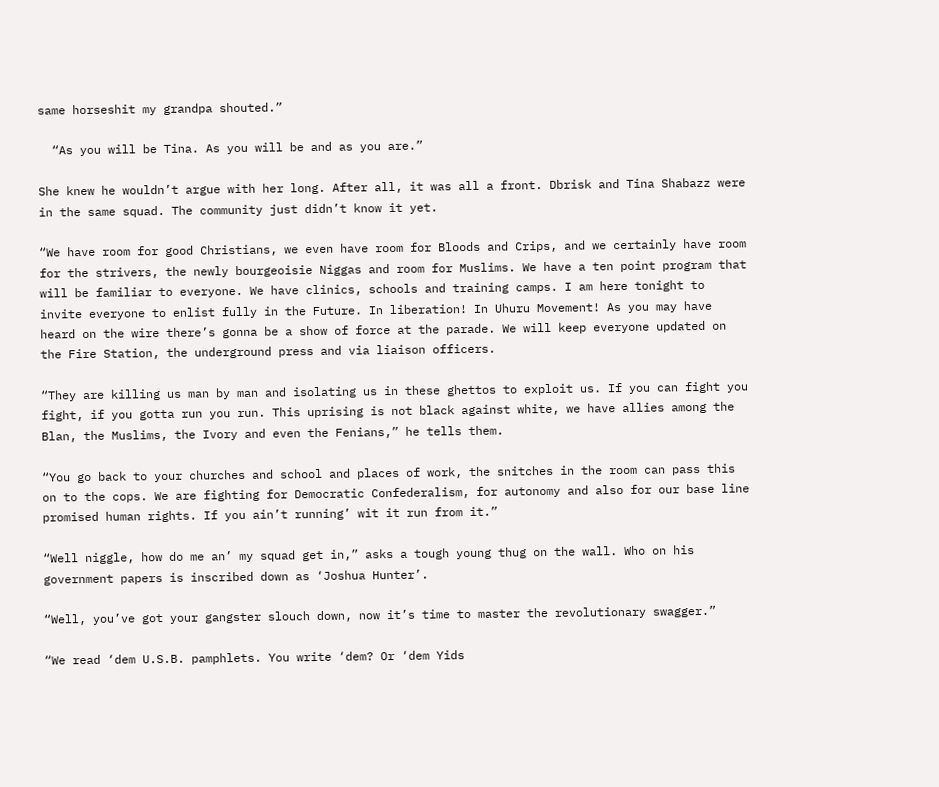same horseshit my grandpa shouted.”

  “As you will be Tina. As you will be and as you are.”

She knew he wouldn’t argue with her long. After all, it was all a front. Dbrisk and Tina Shabazz were in the same squad. The community just didn’t know it yet.

“We have room for good Christians, we even have room for Bloods and Crips, and we certainly have room for the strivers, the newly bourgeoisie Niggas and room for Muslims. We have a ten point program that will be familiar to everyone. We have clinics, schools and training camps. I am here tonight to invite everyone to enlist fully in the Future. In liberation! In Uhuru Movement! As you may have heard on the wire there’s gonna be a show of force at the parade. We will keep everyone updated on the Fire Station, the underground press and via liaison officers.

“They are killing us man by man and isolating us in these ghettos to exploit us. If you can fight you fight, if you gotta run you run. This uprising is not black against white, we have allies among the Blan, the Muslims, the Ivory and even the Fenians,” he tells them.

“You go back to your churches and school and places of work, the snitches in the room can pass this on to the cops. We are fighting for Democratic Confederalism, for autonomy and also for our base line promised human rights. If you ain’t running’ wit it run from it.”

“Well niggle, how do me an’ my squad get in,” asks a tough young thug on the wall. Who on his government papers is inscribed down as ‘Joshua Hunter’.

“Well, you’ve got your gangster slouch down, now it’s time to master the revolutionary swagger.”

“We read ‘dem U.S.B. pamphlets. You write ‘dem? Or ‘dem Yids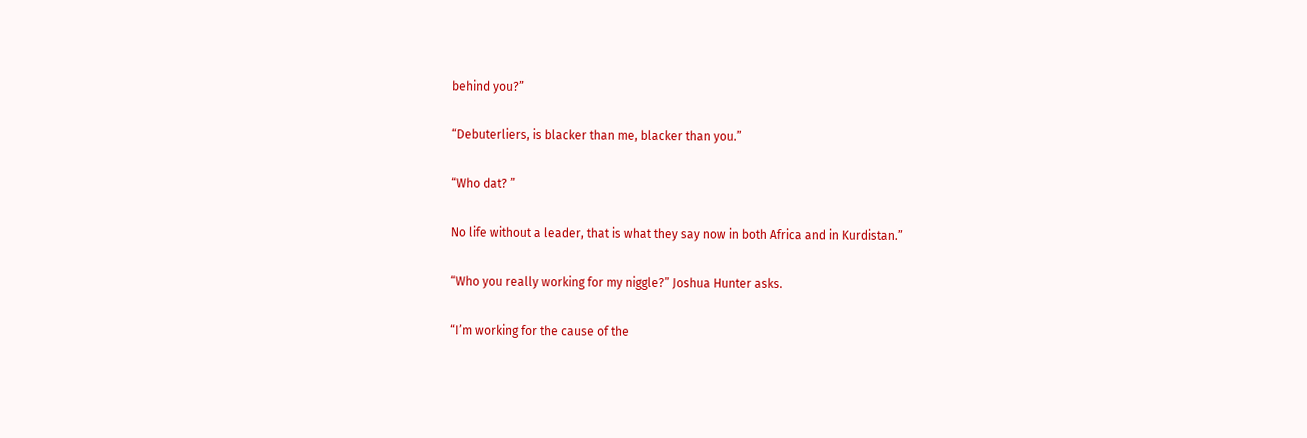behind you?”

“Debuterliers, is blacker than me, blacker than you.”

“Who dat? ”

No life without a leader, that is what they say now in both Africa and in Kurdistan.”

“Who you really working for my niggle?” Joshua Hunter asks.

“I’m working for the cause of the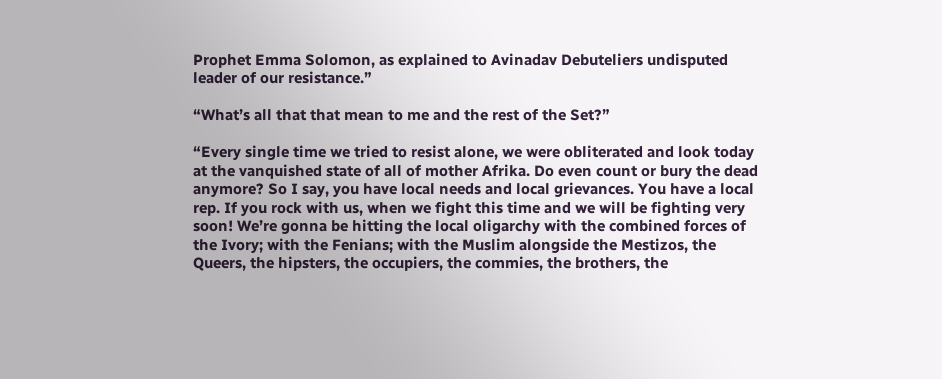Prophet Emma Solomon, as explained to Avinadav Debuteliers undisputed leader of our resistance.”

“What’s all that that mean to me and the rest of the Set?”

“Every single time we tried to resist alone, we were obliterated and look today at the vanquished state of all of mother Afrika. Do even count or bury the dead anymore? So I say, you have local needs and local grievances. You have a local rep. If you rock with us, when we fight this time and we will be fighting very soon! We’re gonna be hitting the local oligarchy with the combined forces of the Ivory; with the Fenians; with the Muslim alongside the Mestizos, the Queers, the hipsters, the occupiers, the commies, the brothers, the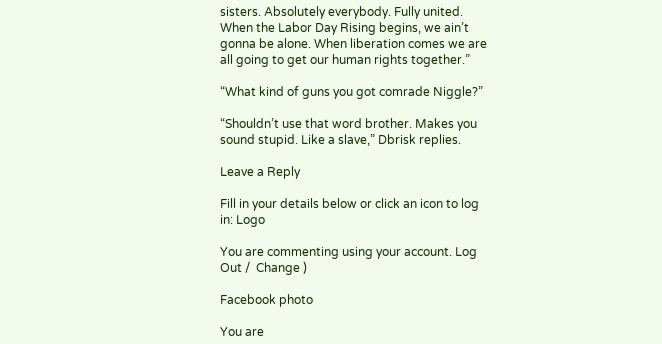sisters. Absolutely everybody. Fully united. When the Labor Day Rising begins, we ain’t gonna be alone. When liberation comes we are all going to get our human rights together.”

“What kind of guns you got comrade Niggle?”

“Shouldn’t use that word brother. Makes you sound stupid. Like a slave,” Dbrisk replies.

Leave a Reply

Fill in your details below or click an icon to log in: Logo

You are commenting using your account. Log Out /  Change )

Facebook photo

You are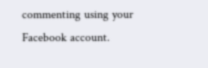commenting using your Facebook account.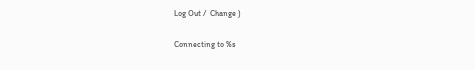Log Out /  Change )

Connecting to %s